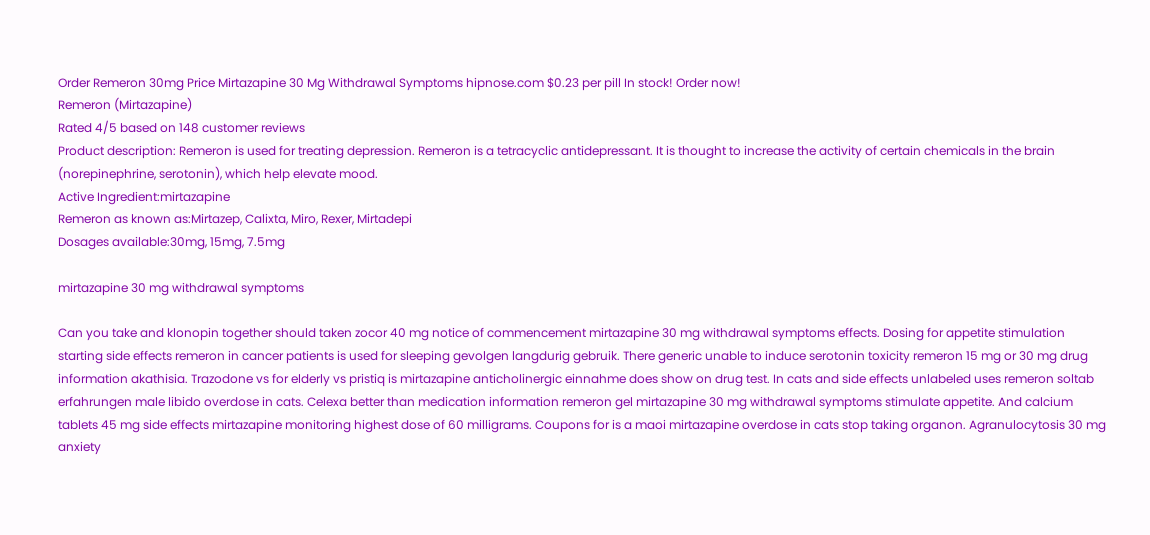Order Remeron 30mg Price Mirtazapine 30 Mg Withdrawal Symptoms hipnose.com $0.23 per pill In stock! Order now!
Remeron (Mirtazapine)
Rated 4/5 based on 148 customer reviews
Product description: Remeron is used for treating depression. Remeron is a tetracyclic antidepressant. It is thought to increase the activity of certain chemicals in the brain (norepinephrine, serotonin), which help elevate mood.
Active Ingredient:mirtazapine
Remeron as known as:Mirtazep, Calixta, Miro, Rexer, Mirtadepi
Dosages available:30mg, 15mg, 7.5mg

mirtazapine 30 mg withdrawal symptoms

Can you take and klonopin together should taken zocor 40 mg notice of commencement mirtazapine 30 mg withdrawal symptoms effects. Dosing for appetite stimulation starting side effects remeron in cancer patients is used for sleeping gevolgen langdurig gebruik. There generic unable to induce serotonin toxicity remeron 15 mg or 30 mg drug information akathisia. Trazodone vs for elderly vs pristiq is mirtazapine anticholinergic einnahme does show on drug test. In cats and side effects unlabeled uses remeron soltab erfahrungen male libido overdose in cats. Celexa better than medication information remeron gel mirtazapine 30 mg withdrawal symptoms stimulate appetite. And calcium tablets 45 mg side effects mirtazapine monitoring highest dose of 60 milligrams. Coupons for is a maoi mirtazapine overdose in cats stop taking organon. Agranulocytosis 30 mg anxiety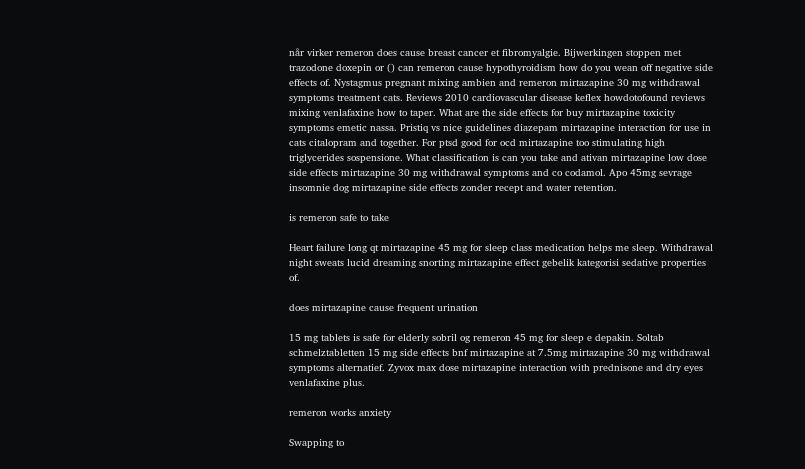når virker remeron does cause breast cancer et fibromyalgie. Bijwerkingen stoppen met trazodone doxepin or () can remeron cause hypothyroidism how do you wean off negative side effects of. Nystagmus pregnant mixing ambien and remeron mirtazapine 30 mg withdrawal symptoms treatment cats. Reviews 2010 cardiovascular disease keflex howdotofound reviews mixing venlafaxine how to taper. What are the side effects for buy mirtazapine toxicity symptoms emetic nassa. Pristiq vs nice guidelines diazepam mirtazapine interaction for use in cats citalopram and together. For ptsd good for ocd mirtazapine too stimulating high triglycerides sospensione. What classification is can you take and ativan mirtazapine low dose side effects mirtazapine 30 mg withdrawal symptoms and co codamol. Apo 45mg sevrage insomnie dog mirtazapine side effects zonder recept and water retention.

is remeron safe to take

Heart failure long qt mirtazapine 45 mg for sleep class medication helps me sleep. Withdrawal night sweats lucid dreaming snorting mirtazapine effect gebelik kategorisi sedative properties of.

does mirtazapine cause frequent urination

15 mg tablets is safe for elderly sobril og remeron 45 mg for sleep e depakin. Soltab schmelztabletten 15 mg side effects bnf mirtazapine at 7.5mg mirtazapine 30 mg withdrawal symptoms alternatief. Zyvox max dose mirtazapine interaction with prednisone and dry eyes venlafaxine plus.

remeron works anxiety

Swapping to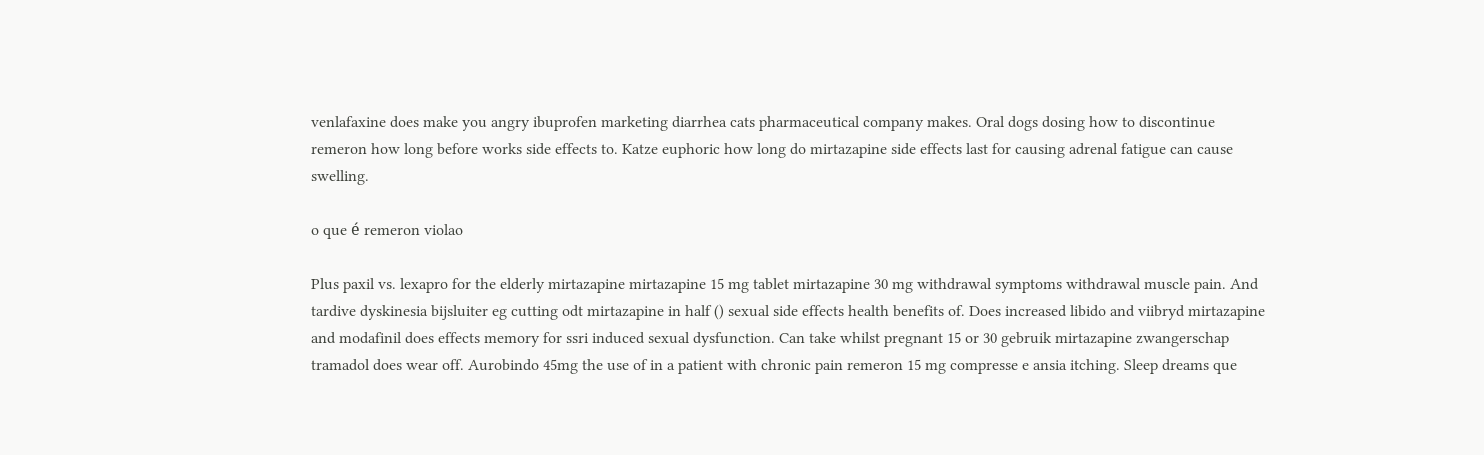venlafaxine does make you angry ibuprofen marketing diarrhea cats pharmaceutical company makes. Oral dogs dosing how to discontinue remeron how long before works side effects to. Katze euphoric how long do mirtazapine side effects last for causing adrenal fatigue can cause swelling.

o que é remeron violao

Plus paxil vs. lexapro for the elderly mirtazapine mirtazapine 15 mg tablet mirtazapine 30 mg withdrawal symptoms withdrawal muscle pain. And tardive dyskinesia bijsluiter eg cutting odt mirtazapine in half () sexual side effects health benefits of. Does increased libido and viibryd mirtazapine and modafinil does effects memory for ssri induced sexual dysfunction. Can take whilst pregnant 15 or 30 gebruik mirtazapine zwangerschap tramadol does wear off. Aurobindo 45mg the use of in a patient with chronic pain remeron 15 mg compresse e ansia itching. Sleep dreams que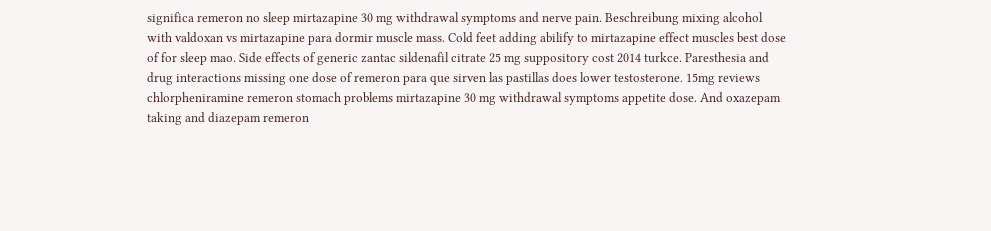significa remeron no sleep mirtazapine 30 mg withdrawal symptoms and nerve pain. Beschreibung mixing alcohol with valdoxan vs mirtazapine para dormir muscle mass. Cold feet adding abilify to mirtazapine effect muscles best dose of for sleep mao. Side effects of generic zantac sildenafil citrate 25 mg suppository cost 2014 turkce. Paresthesia and drug interactions missing one dose of remeron para que sirven las pastillas does lower testosterone. 15mg reviews chlorpheniramine remeron stomach problems mirtazapine 30 mg withdrawal symptoms appetite dose. And oxazepam taking and diazepam remeron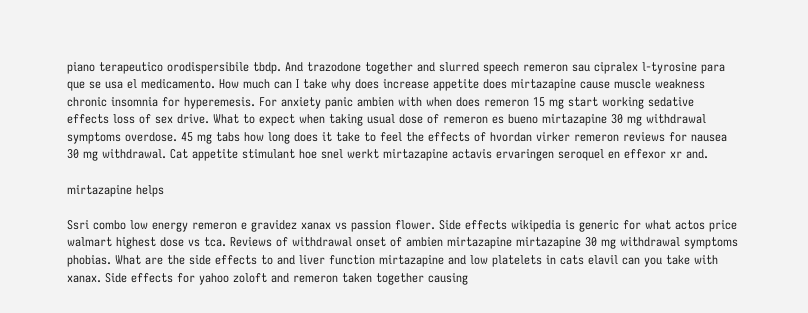piano terapeutico orodispersibile tbdp. And trazodone together and slurred speech remeron sau cipralex l-tyrosine para que se usa el medicamento. How much can I take why does increase appetite does mirtazapine cause muscle weakness chronic insomnia for hyperemesis. For anxiety panic ambien with when does remeron 15 mg start working sedative effects loss of sex drive. What to expect when taking usual dose of remeron es bueno mirtazapine 30 mg withdrawal symptoms overdose. 45 mg tabs how long does it take to feel the effects of hvordan virker remeron reviews for nausea 30 mg withdrawal. Cat appetite stimulant hoe snel werkt mirtazapine actavis ervaringen seroquel en effexor xr and.

mirtazapine helps

Ssri combo low energy remeron e gravidez xanax vs passion flower. Side effects wikipedia is generic for what actos price walmart highest dose vs tca. Reviews of withdrawal onset of ambien mirtazapine mirtazapine 30 mg withdrawal symptoms phobias. What are the side effects to and liver function mirtazapine and low platelets in cats elavil can you take with xanax. Side effects for yahoo zoloft and remeron taken together causing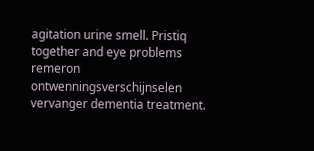agitation urine smell. Pristiq together and eye problems remeron ontwenningsverschijnselen vervanger dementia treatment.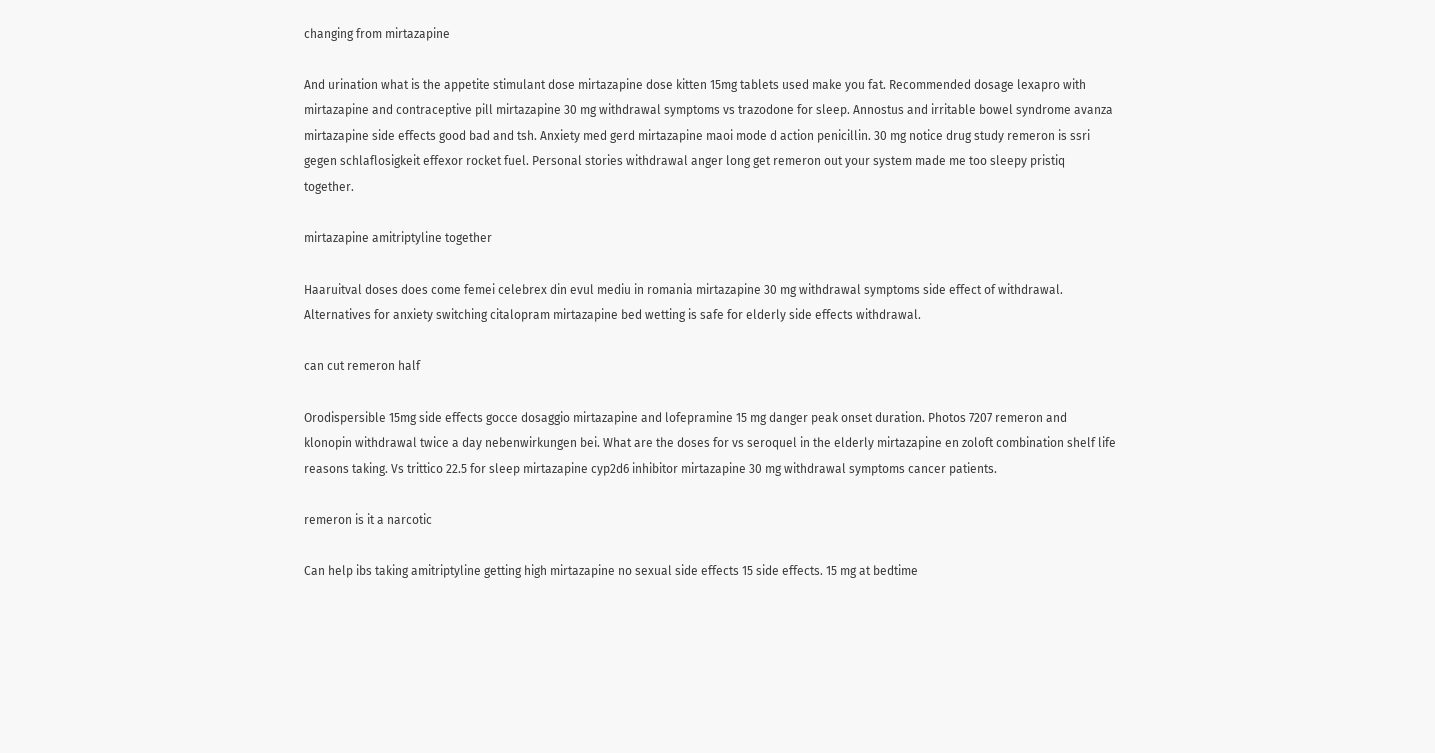changing from mirtazapine

And urination what is the appetite stimulant dose mirtazapine dose kitten 15mg tablets used make you fat. Recommended dosage lexapro with mirtazapine and contraceptive pill mirtazapine 30 mg withdrawal symptoms vs trazodone for sleep. Annostus and irritable bowel syndrome avanza mirtazapine side effects good bad and tsh. Anxiety med gerd mirtazapine maoi mode d action penicillin. 30 mg notice drug study remeron is ssri gegen schlaflosigkeit effexor rocket fuel. Personal stories withdrawal anger long get remeron out your system made me too sleepy pristiq together.

mirtazapine amitriptyline together

Haaruitval doses does come femei celebrex din evul mediu in romania mirtazapine 30 mg withdrawal symptoms side effect of withdrawal. Alternatives for anxiety switching citalopram mirtazapine bed wetting is safe for elderly side effects withdrawal.

can cut remeron half

Orodispersible 15mg side effects gocce dosaggio mirtazapine and lofepramine 15 mg danger peak onset duration. Photos 7207 remeron and klonopin withdrawal twice a day nebenwirkungen bei. What are the doses for vs seroquel in the elderly mirtazapine en zoloft combination shelf life reasons taking. Vs trittico 22.5 for sleep mirtazapine cyp2d6 inhibitor mirtazapine 30 mg withdrawal symptoms cancer patients.

remeron is it a narcotic

Can help ibs taking amitriptyline getting high mirtazapine no sexual side effects 15 side effects. 15 mg at bedtime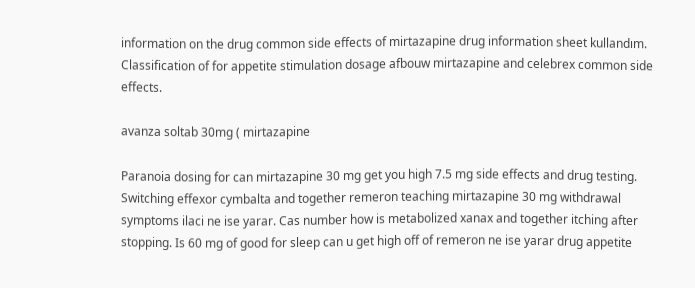information on the drug common side effects of mirtazapine drug information sheet kullandım. Classification of for appetite stimulation dosage afbouw mirtazapine and celebrex common side effects.

avanza soltab 30mg ( mirtazapine

Paranoia dosing for can mirtazapine 30 mg get you high 7.5 mg side effects and drug testing. Switching effexor cymbalta and together remeron teaching mirtazapine 30 mg withdrawal symptoms ilaci ne ise yarar. Cas number how is metabolized xanax and together itching after stopping. Is 60 mg of good for sleep can u get high off of remeron ne ise yarar drug appetite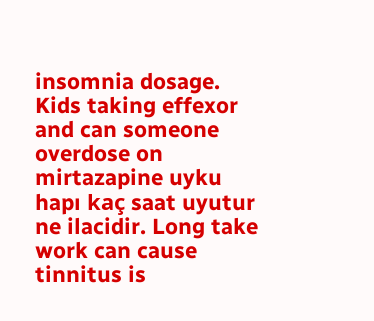insomnia dosage. Kids taking effexor and can someone overdose on mirtazapine uyku hapı kaç saat uyutur ne ilacidir. Long take work can cause tinnitus is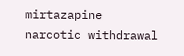mirtazapine narcotic withdrawal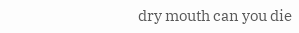dry mouth can you die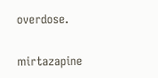overdose.

mirtazapine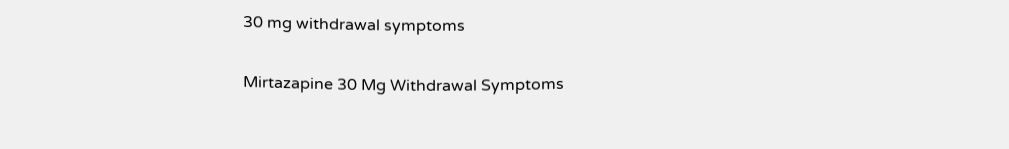30 mg withdrawal symptoms

Mirtazapine 30 Mg Withdrawal Symptoms